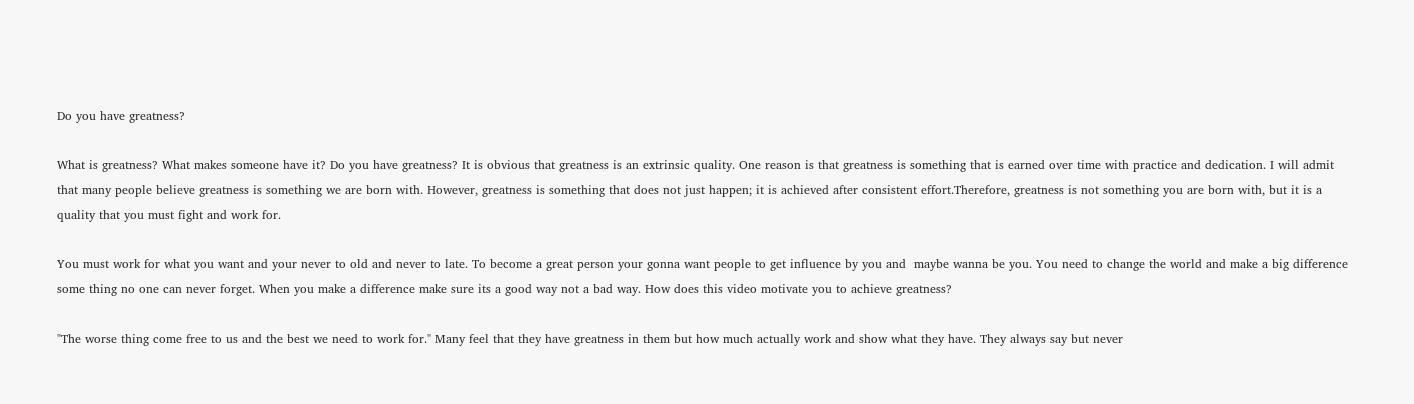Do you have greatness?

What is greatness? What makes someone have it? Do you have greatness? It is obvious that greatness is an extrinsic quality. One reason is that greatness is something that is earned over time with practice and dedication. I will admit that many people believe greatness is something we are born with. However, greatness is something that does not just happen; it is achieved after consistent effort.Therefore, greatness is not something you are born with, but it is a quality that you must fight and work for.

You must work for what you want and your never to old and never to late. To become a great person your gonna want people to get influence by you and  maybe wanna be you. You need to change the world and make a big difference some thing no one can never forget. When you make a difference make sure its a good way not a bad way. How does this video motivate you to achieve greatness?

"The worse thing come free to us and the best we need to work for." Many feel that they have greatness in them but how much actually work and show what they have. They always say but never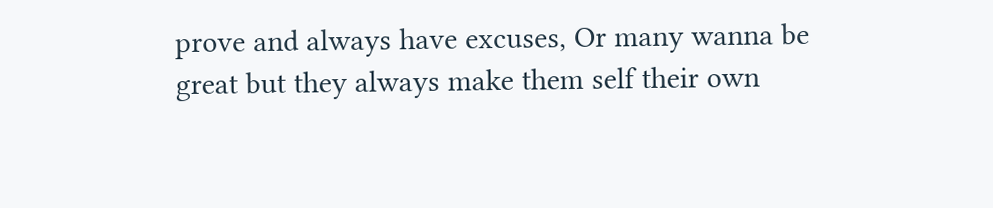prove and always have excuses, Or many wanna be great but they always make them self their own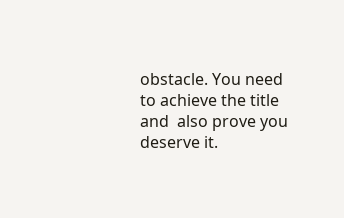obstacle. You need to achieve the title and  also prove you deserve it.